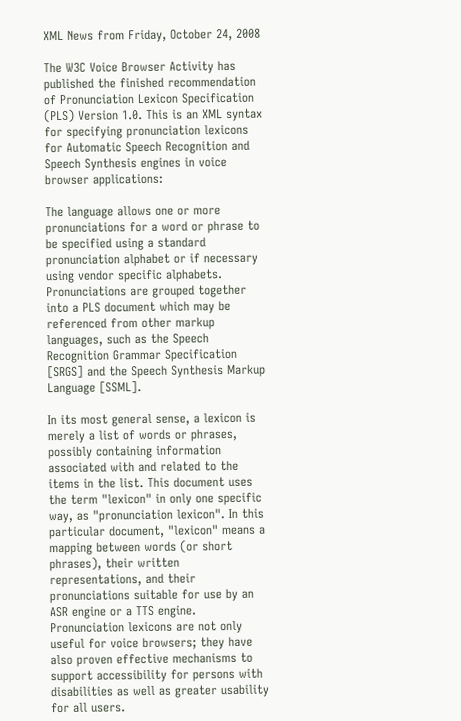XML News from Friday, October 24, 2008

The W3C Voice Browser Activity has published the finished recommendation of Pronunciation Lexicon Specification (PLS) Version 1.0. This is an XML syntax for specifying pronunciation lexicons for Automatic Speech Recognition and Speech Synthesis engines in voice browser applications:

The language allows one or more pronunciations for a word or phrase to be specified using a standard pronunciation alphabet or if necessary using vendor specific alphabets. Pronunciations are grouped together into a PLS document which may be referenced from other markup languages, such as the Speech Recognition Grammar Specification [SRGS] and the Speech Synthesis Markup Language [SSML].

In its most general sense, a lexicon is merely a list of words or phrases, possibly containing information associated with and related to the items in the list. This document uses the term "lexicon" in only one specific way, as "pronunciation lexicon". In this particular document, "lexicon" means a mapping between words (or short phrases), their written representations, and their pronunciations suitable for use by an ASR engine or a TTS engine. Pronunciation lexicons are not only useful for voice browsers; they have also proven effective mechanisms to support accessibility for persons with disabilities as well as greater usability for all users.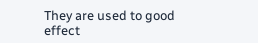They are used to good effect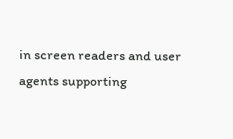in screen readers and user agents supporting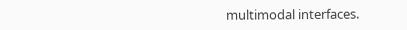multimodal interfaces.